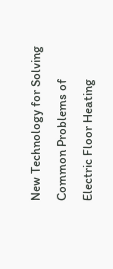New Technology for Solving Common Problems of Electric Floor Heating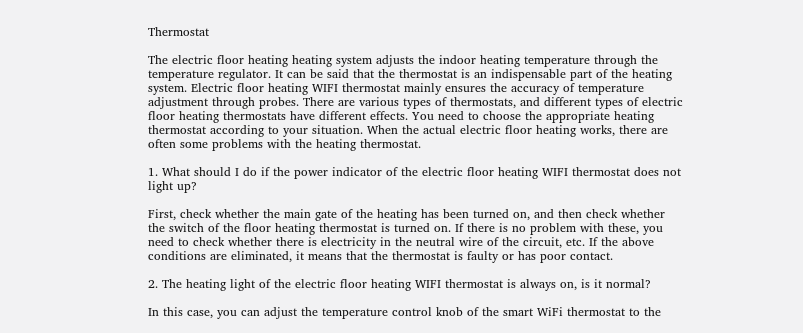Thermostat

The electric floor heating heating system adjusts the indoor heating temperature through the temperature regulator. It can be said that the thermostat is an indispensable part of the heating system. Electric floor heating WIFI thermostat mainly ensures the accuracy of temperature adjustment through probes. There are various types of thermostats, and different types of electric floor heating thermostats have different effects. You need to choose the appropriate heating thermostat according to your situation. When the actual electric floor heating works, there are often some problems with the heating thermostat.

1. What should I do if the power indicator of the electric floor heating WIFI thermostat does not light up?

First, check whether the main gate of the heating has been turned on, and then check whether the switch of the floor heating thermostat is turned on. If there is no problem with these, you need to check whether there is electricity in the neutral wire of the circuit, etc. If the above conditions are eliminated, it means that the thermostat is faulty or has poor contact.

2. The heating light of the electric floor heating WIFI thermostat is always on, is it normal?

In this case, you can adjust the temperature control knob of the smart WiFi thermostat to the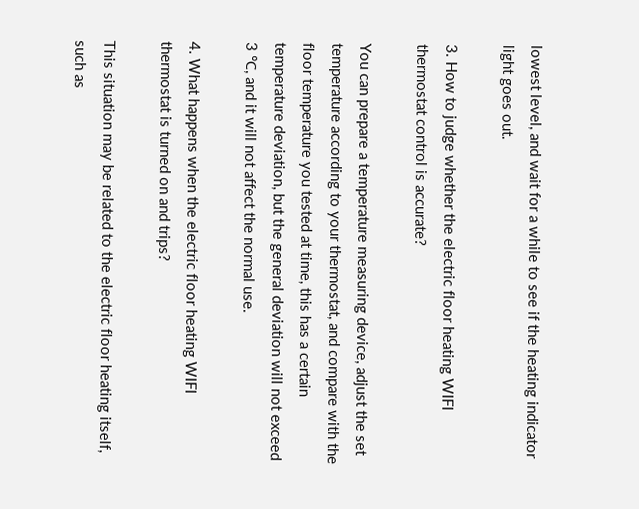lowest level, and wait for a while to see if the heating indicator light goes out.

3. How to judge whether the electric floor heating WIFI thermostat control is accurate?

You can prepare a temperature measuring device, adjust the set temperature according to your thermostat, and compare with the floor temperature you tested at time, this has a certain temperature deviation, but the general deviation will not exceed 3 ℃, and it will not affect the normal use.

4. What happens when the electric floor heating WIFI thermostat is turned on and trips?

This situation may be related to the electric floor heating itself, such as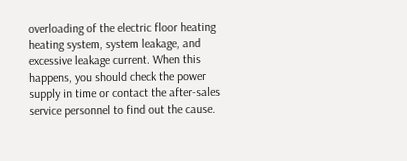overloading of the electric floor heating heating system, system leakage, and excessive leakage current. When this happens, you should check the power supply in time or contact the after-sales service personnel to find out the cause.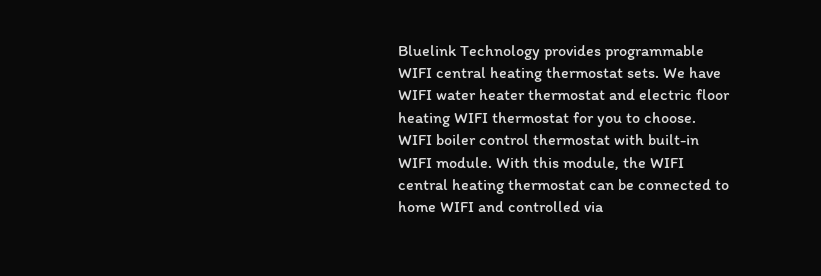Bluelink Technology provides programmable WIFI central heating thermostat sets. We have WIFI water heater thermostat and electric floor heating WIFI thermostat for you to choose. WIFI boiler control thermostat with built-in WIFI module. With this module, the WIFI central heating thermostat can be connected to home WIFI and controlled via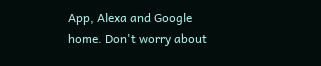App, Alexa and Google home. Don't worry about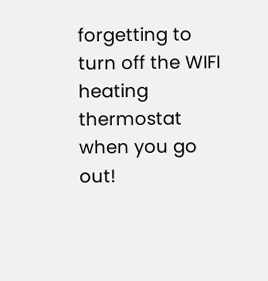forgetting to turn off the WIFI heating thermostat when you go out!